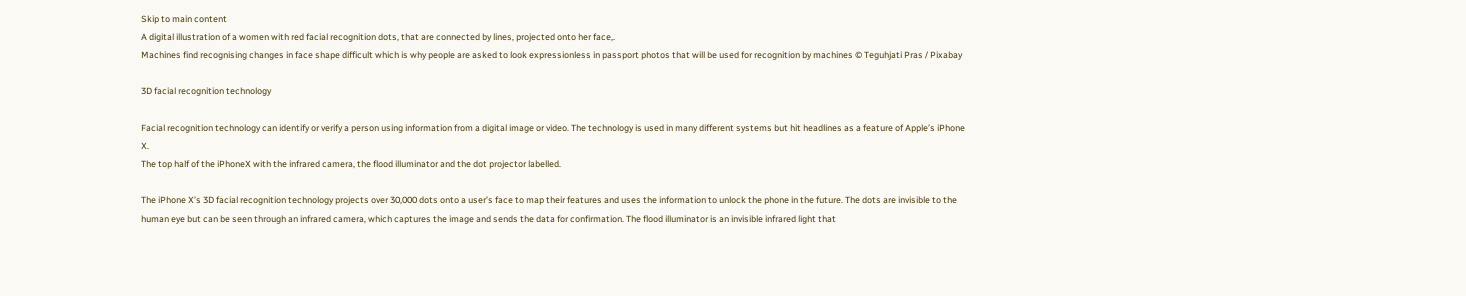Skip to main content
A digital illustration of a women with red facial recognition dots, that are connected by lines, projected onto her face,.
Machines find recognising changes in face shape difficult which is why people are asked to look expressionless in passport photos that will be used for recognition by machines © Teguhjati Pras / Pixabay

3D facial recognition technology

Facial recognition technology can identify or verify a person using information from a digital image or video. The technology is used in many different systems but hit headlines as a feature of Apple’s iPhone X.
The top half of the iPhoneX with the infrared camera, the flood illuminator and the dot projector labelled.

The iPhone X’s 3D facial recognition technology projects over 30,000 dots onto a user’s face to map their features and uses the information to unlock the phone in the future. The dots are invisible to the human eye but can be seen through an infrared camera, which captures the image and sends the data for confirmation. The flood illuminator is an invisible infrared light that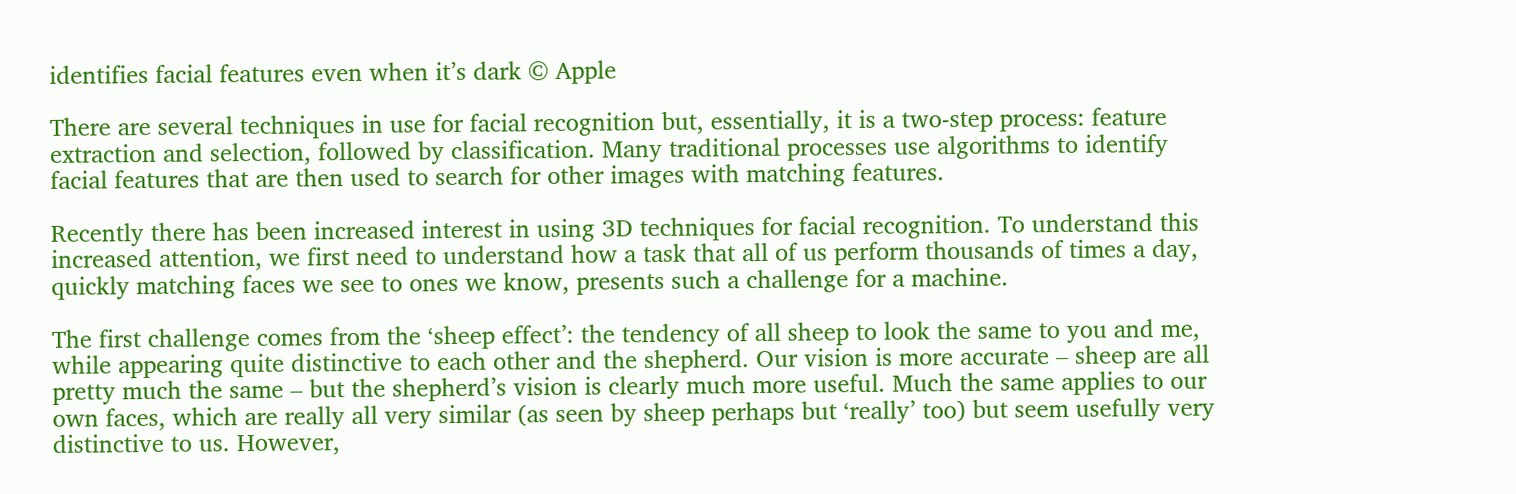identifies facial features even when it’s dark © Apple

There are several techniques in use for facial recognition but, essentially, it is a two-step process: feature extraction and selection, followed by classification. Many traditional processes use algorithms to identify facial features that are then used to search for other images with matching features.

Recently there has been increased interest in using 3D techniques for facial recognition. To understand this increased attention, we first need to understand how a task that all of us perform thousands of times a day, quickly matching faces we see to ones we know, presents such a challenge for a machine.

The first challenge comes from the ‘sheep effect’: the tendency of all sheep to look the same to you and me, while appearing quite distinctive to each other and the shepherd. Our vision is more accurate – sheep are all pretty much the same – but the shepherd’s vision is clearly much more useful. Much the same applies to our own faces, which are really all very similar (as seen by sheep perhaps but ‘really’ too) but seem usefully very distinctive to us. However,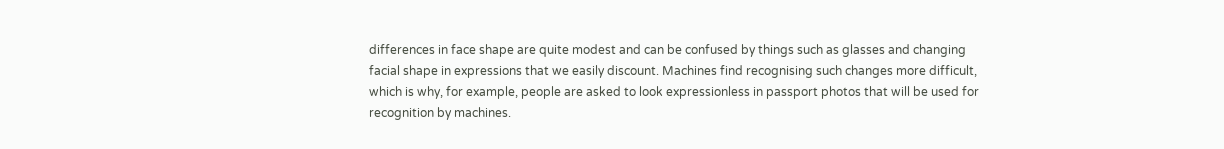differences in face shape are quite modest and can be confused by things such as glasses and changing facial shape in expressions that we easily discount. Machines find recognising such changes more difficult, which is why, for example, people are asked to look expressionless in passport photos that will be used for recognition by machines.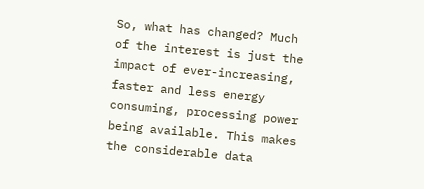So, what has changed? Much of the interest is just the impact of ever-increasing, faster and less energy consuming, processing power being available. This makes the considerable data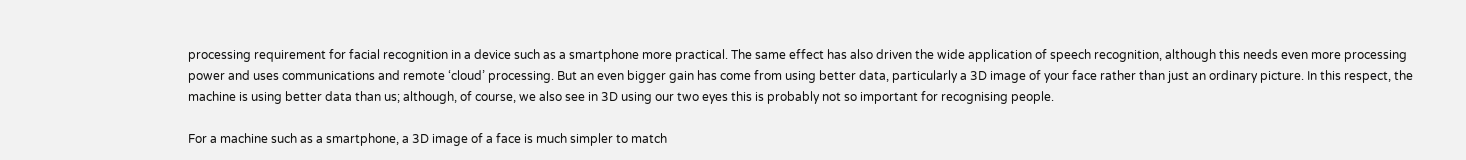processing requirement for facial recognition in a device such as a smartphone more practical. The same effect has also driven the wide application of speech recognition, although this needs even more processing power and uses communications and remote ‘cloud’ processing. But an even bigger gain has come from using better data, particularly a 3D image of your face rather than just an ordinary picture. In this respect, the machine is using better data than us; although, of course, we also see in 3D using our two eyes this is probably not so important for recognising people.

For a machine such as a smartphone, a 3D image of a face is much simpler to match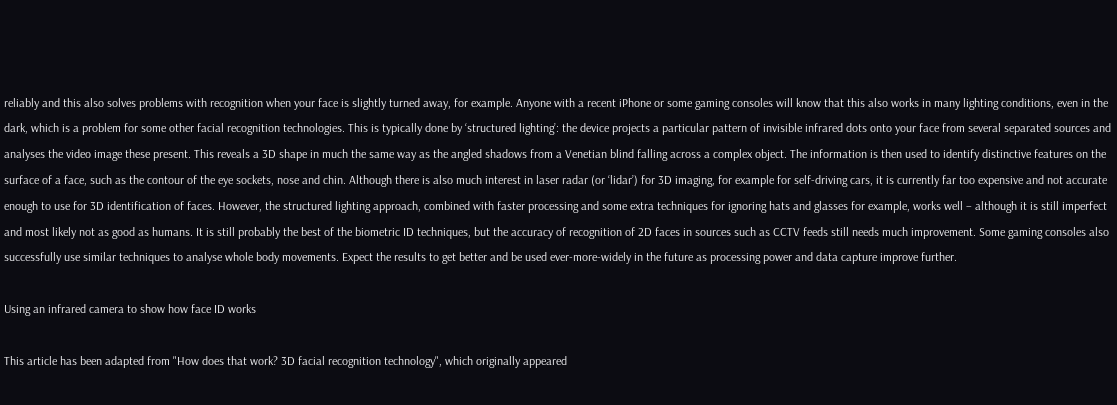reliably and this also solves problems with recognition when your face is slightly turned away, for example. Anyone with a recent iPhone or some gaming consoles will know that this also works in many lighting conditions, even in the dark, which is a problem for some other facial recognition technologies. This is typically done by ‘structured lighting’: the device projects a particular pattern of invisible infrared dots onto your face from several separated sources and analyses the video image these present. This reveals a 3D shape in much the same way as the angled shadows from a Venetian blind falling across a complex object. The information is then used to identify distinctive features on the surface of a face, such as the contour of the eye sockets, nose and chin. Although there is also much interest in laser radar (or ‘lidar’) for 3D imaging, for example for self-driving cars, it is currently far too expensive and not accurate enough to use for 3D identification of faces. However, the structured lighting approach, combined with faster processing and some extra techniques for ignoring hats and glasses for example, works well – although it is still imperfect and most likely not as good as humans. It is still probably the best of the biometric ID techniques, but the accuracy of recognition of 2D faces in sources such as CCTV feeds still needs much improvement. Some gaming consoles also successfully use similar techniques to analyse whole body movements. Expect the results to get better and be used ever-more-widely in the future as processing power and data capture improve further.

Using an infrared camera to show how face ID works

This article has been adapted from "How does that work? 3D facial recognition technology", which originally appeared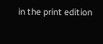in the print edition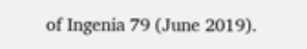of Ingenia 79 (June 2019).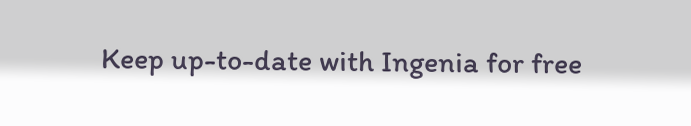Keep up-to-date with Ingenia for free